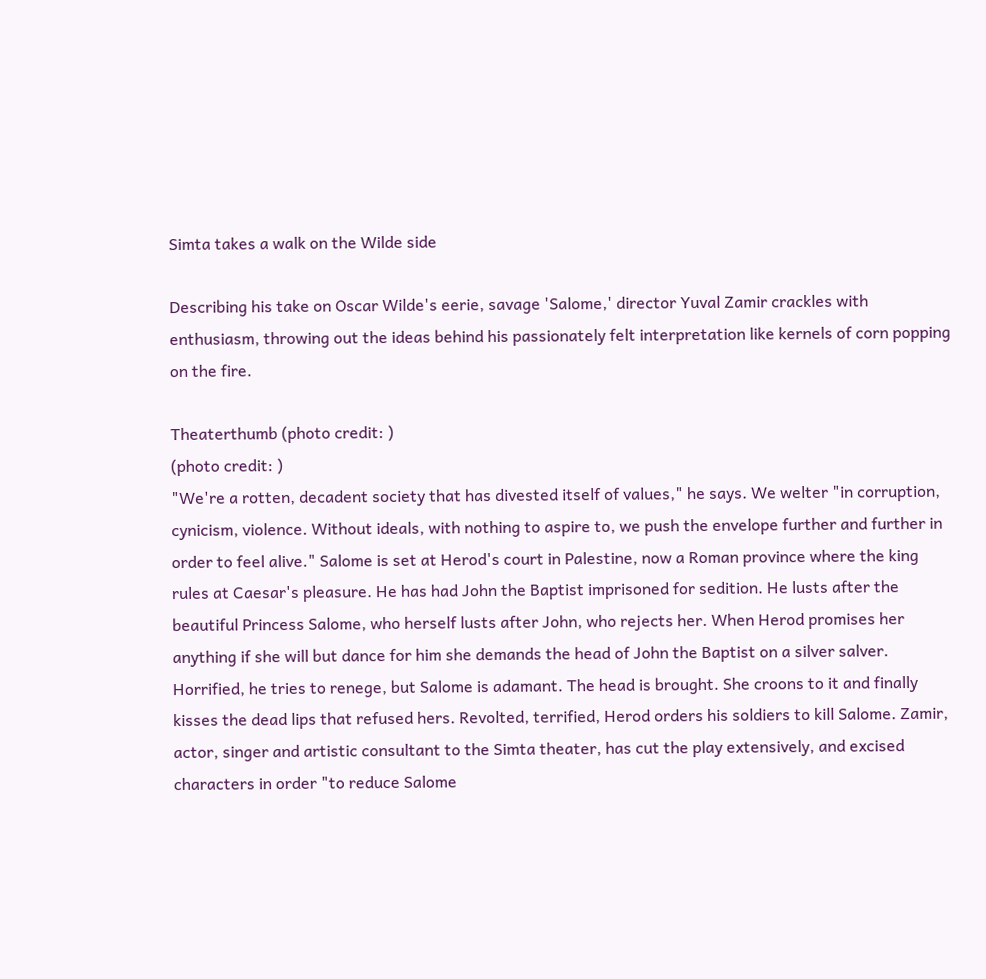Simta takes a walk on the Wilde side

Describing his take on Oscar Wilde's eerie, savage 'Salome,' director Yuval Zamir crackles with enthusiasm, throwing out the ideas behind his passionately felt interpretation like kernels of corn popping on the fire.

Theaterthumb (photo credit: )
(photo credit: )
"We're a rotten, decadent society that has divested itself of values," he says. We welter "in corruption, cynicism, violence. Without ideals, with nothing to aspire to, we push the envelope further and further in order to feel alive." Salome is set at Herod's court in Palestine, now a Roman province where the king rules at Caesar's pleasure. He has had John the Baptist imprisoned for sedition. He lusts after the beautiful Princess Salome, who herself lusts after John, who rejects her. When Herod promises her anything if she will but dance for him she demands the head of John the Baptist on a silver salver. Horrified, he tries to renege, but Salome is adamant. The head is brought. She croons to it and finally kisses the dead lips that refused hers. Revolted, terrified, Herod orders his soldiers to kill Salome. Zamir, actor, singer and artistic consultant to the Simta theater, has cut the play extensively, and excised characters in order "to reduce Salome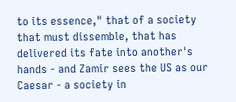to its essence," that of a society that must dissemble, that has delivered its fate into another's hands - and Zamir sees the US as our Caesar - a society in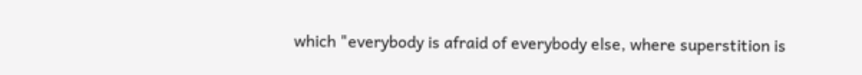which "everybody is afraid of everybody else, where superstition is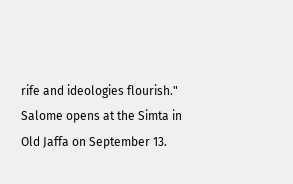rife and ideologies flourish." Salome opens at the Simta in Old Jaffa on September 13.